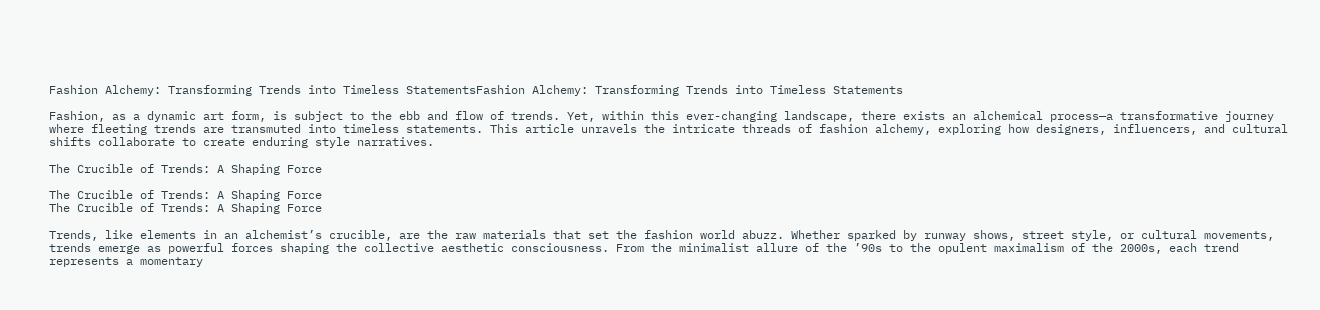Fashion Alchemy: Transforming Trends into Timeless StatementsFashion Alchemy: Transforming Trends into Timeless Statements

Fashion, as a dynamic art form, is subject to the ebb and flow of trends. Yet, within this ever-changing landscape, there exists an alchemical process—a transformative journey where fleeting trends are transmuted into timeless statements. This article unravels the intricate threads of fashion alchemy, exploring how designers, influencers, and cultural shifts collaborate to create enduring style narratives.

The Crucible of Trends: A Shaping Force

The Crucible of Trends: A Shaping Force
The Crucible of Trends: A Shaping Force

Trends, like elements in an alchemist’s crucible, are the raw materials that set the fashion world abuzz. Whether sparked by runway shows, street style, or cultural movements, trends emerge as powerful forces shaping the collective aesthetic consciousness. From the minimalist allure of the ’90s to the opulent maximalism of the 2000s, each trend represents a momentary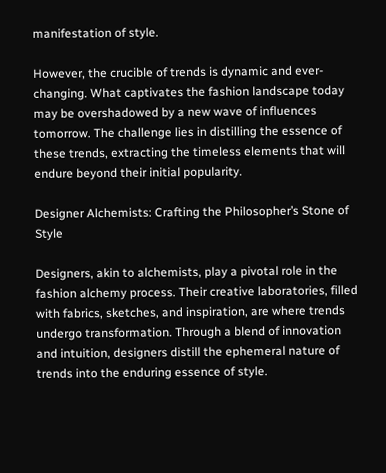manifestation of style.

However, the crucible of trends is dynamic and ever-changing. What captivates the fashion landscape today may be overshadowed by a new wave of influences tomorrow. The challenge lies in distilling the essence of these trends, extracting the timeless elements that will endure beyond their initial popularity.

Designer Alchemists: Crafting the Philosopher’s Stone of Style

Designers, akin to alchemists, play a pivotal role in the fashion alchemy process. Their creative laboratories, filled with fabrics, sketches, and inspiration, are where trends undergo transformation. Through a blend of innovation and intuition, designers distill the ephemeral nature of trends into the enduring essence of style.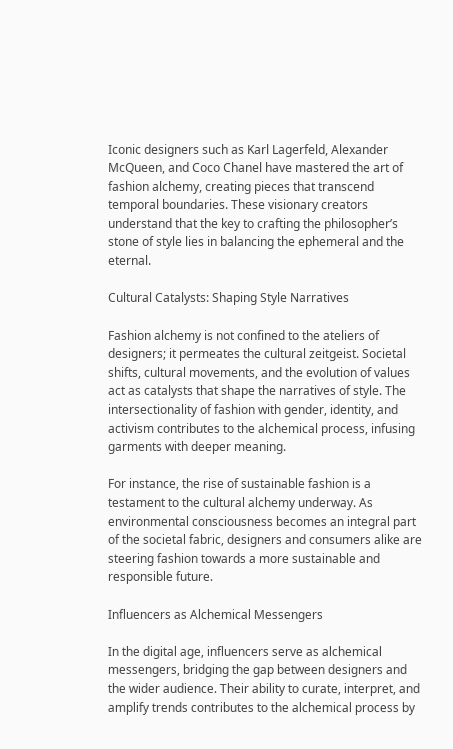Iconic designers such as Karl Lagerfeld, Alexander McQueen, and Coco Chanel have mastered the art of fashion alchemy, creating pieces that transcend temporal boundaries. These visionary creators understand that the key to crafting the philosopher’s stone of style lies in balancing the ephemeral and the eternal.

Cultural Catalysts: Shaping Style Narratives

Fashion alchemy is not confined to the ateliers of designers; it permeates the cultural zeitgeist. Societal shifts, cultural movements, and the evolution of values act as catalysts that shape the narratives of style. The intersectionality of fashion with gender, identity, and activism contributes to the alchemical process, infusing garments with deeper meaning.

For instance, the rise of sustainable fashion is a testament to the cultural alchemy underway. As environmental consciousness becomes an integral part of the societal fabric, designers and consumers alike are steering fashion towards a more sustainable and responsible future.

Influencers as Alchemical Messengers

In the digital age, influencers serve as alchemical messengers, bridging the gap between designers and the wider audience. Their ability to curate, interpret, and amplify trends contributes to the alchemical process by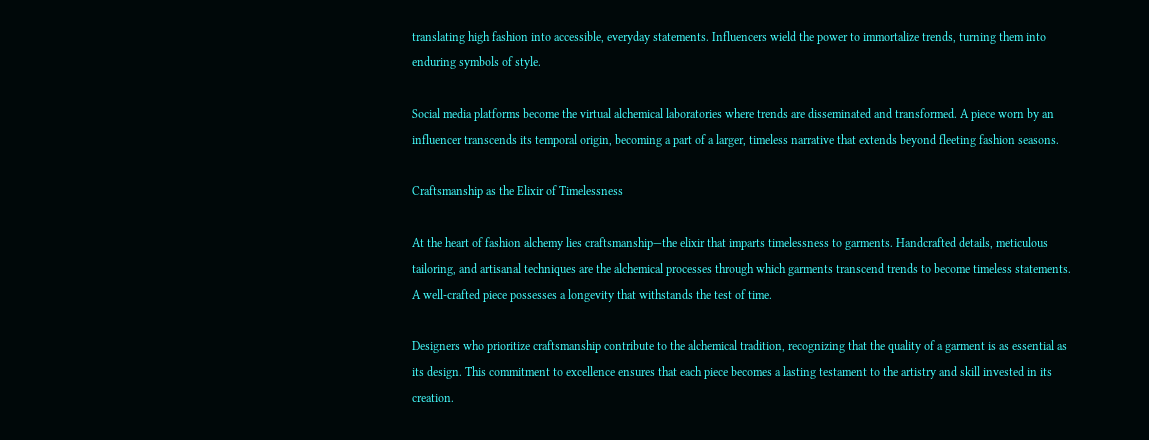translating high fashion into accessible, everyday statements. Influencers wield the power to immortalize trends, turning them into enduring symbols of style.

Social media platforms become the virtual alchemical laboratories where trends are disseminated and transformed. A piece worn by an influencer transcends its temporal origin, becoming a part of a larger, timeless narrative that extends beyond fleeting fashion seasons.

Craftsmanship as the Elixir of Timelessness

At the heart of fashion alchemy lies craftsmanship—the elixir that imparts timelessness to garments. Handcrafted details, meticulous tailoring, and artisanal techniques are the alchemical processes through which garments transcend trends to become timeless statements. A well-crafted piece possesses a longevity that withstands the test of time.

Designers who prioritize craftsmanship contribute to the alchemical tradition, recognizing that the quality of a garment is as essential as its design. This commitment to excellence ensures that each piece becomes a lasting testament to the artistry and skill invested in its creation.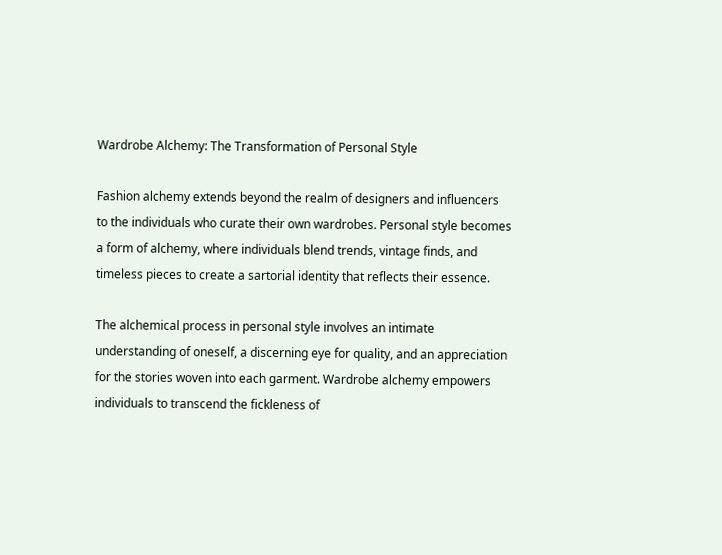Wardrobe Alchemy: The Transformation of Personal Style

Fashion alchemy extends beyond the realm of designers and influencers to the individuals who curate their own wardrobes. Personal style becomes a form of alchemy, where individuals blend trends, vintage finds, and timeless pieces to create a sartorial identity that reflects their essence.

The alchemical process in personal style involves an intimate understanding of oneself, a discerning eye for quality, and an appreciation for the stories woven into each garment. Wardrobe alchemy empowers individuals to transcend the fickleness of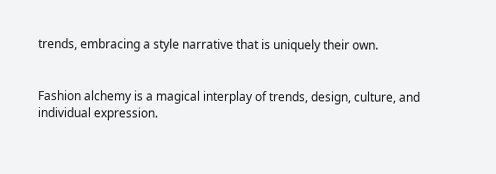trends, embracing a style narrative that is uniquely their own.


Fashion alchemy is a magical interplay of trends, design, culture, and individual expression.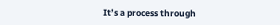It’s a process through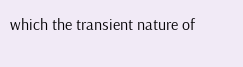which the transient nature of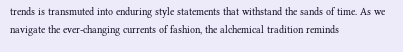trends is transmuted into enduring style statements that withstand the sands of time. As we navigate the ever-changing currents of fashion, the alchemical tradition reminds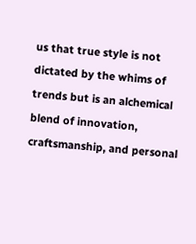us that true style is not dictated by the whims of trends but is an alchemical blend of innovation, craftsmanship, and personal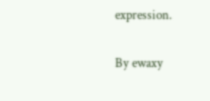expression.

By ewaxy